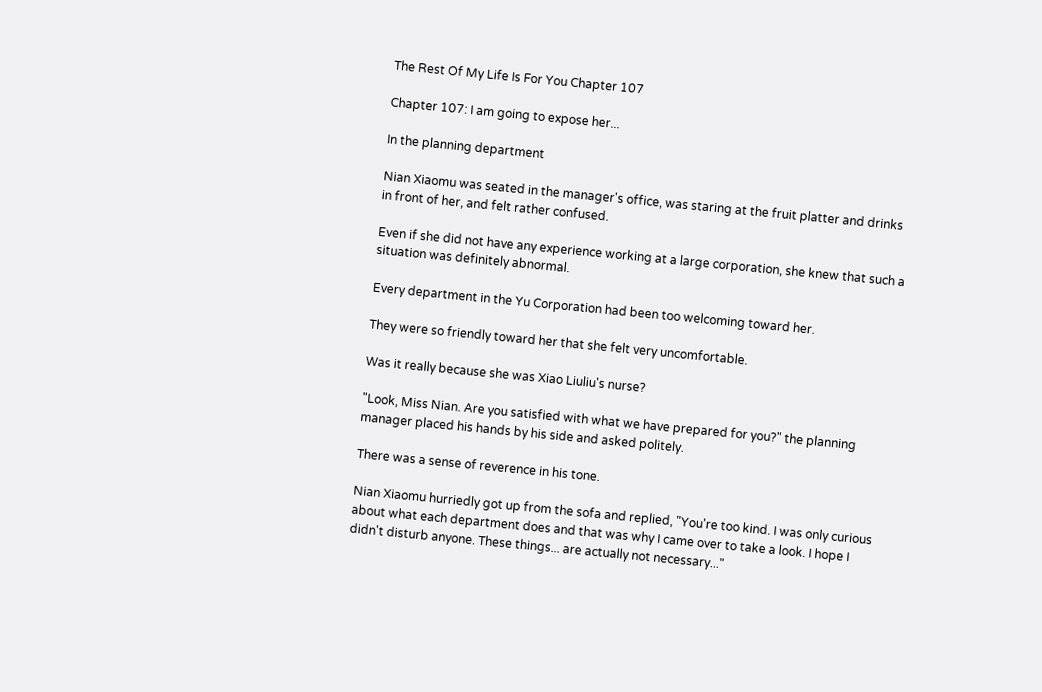The Rest Of My Life Is For You Chapter 107

Chapter 107: I am going to expose her...

In the planning department

Nian Xiaomu was seated in the manager's office, was staring at the fruit platter and drinks in front of her, and felt rather confused.

Even if she did not have any experience working at a large corporation, she knew that such a situation was definitely abnormal.

Every department in the Yu Corporation had been too welcoming toward her.

They were so friendly toward her that she felt very uncomfortable.

Was it really because she was Xiao Liuliu's nurse?

"Look, Miss Nian. Are you satisfied with what we have prepared for you?" the planning manager placed his hands by his side and asked politely.

There was a sense of reverence in his tone.

Nian Xiaomu hurriedly got up from the sofa and replied, "You're too kind. I was only curious about what each department does and that was why I came over to take a look. I hope I didn't disturb anyone. These things... are actually not necessary..."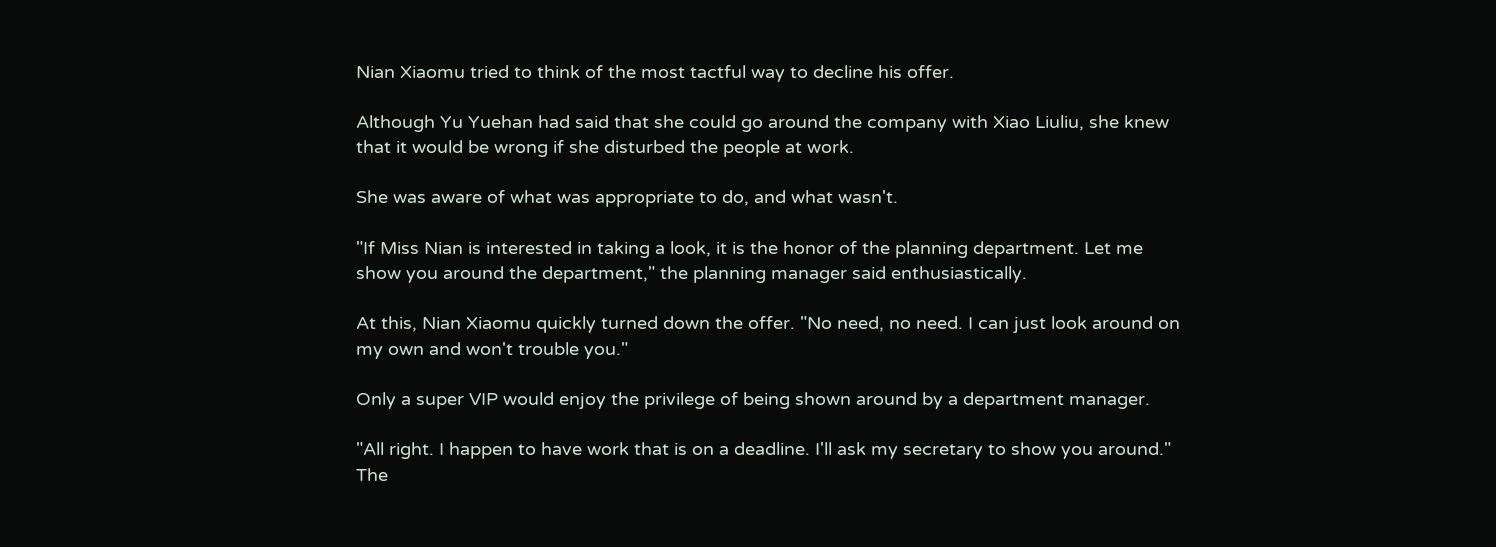Nian Xiaomu tried to think of the most tactful way to decline his offer.

Although Yu Yuehan had said that she could go around the company with Xiao Liuliu, she knew that it would be wrong if she disturbed the people at work.

She was aware of what was appropriate to do, and what wasn't.

"If Miss Nian is interested in taking a look, it is the honor of the planning department. Let me show you around the department," the planning manager said enthusiastically.

At this, Nian Xiaomu quickly turned down the offer. "No need, no need. I can just look around on my own and won't trouble you."

Only a super VIP would enjoy the privilege of being shown around by a department manager.

"All right. I happen to have work that is on a deadline. I'll ask my secretary to show you around." The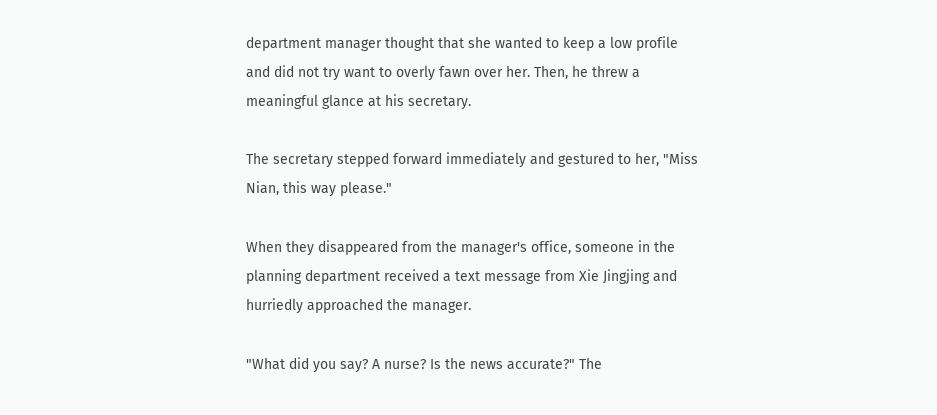department manager thought that she wanted to keep a low profile and did not try want to overly fawn over her. Then, he threw a meaningful glance at his secretary.

The secretary stepped forward immediately and gestured to her, "Miss Nian, this way please."

When they disappeared from the manager's office, someone in the planning department received a text message from Xie Jingjing and hurriedly approached the manager.

"What did you say? A nurse? Is the news accurate?" The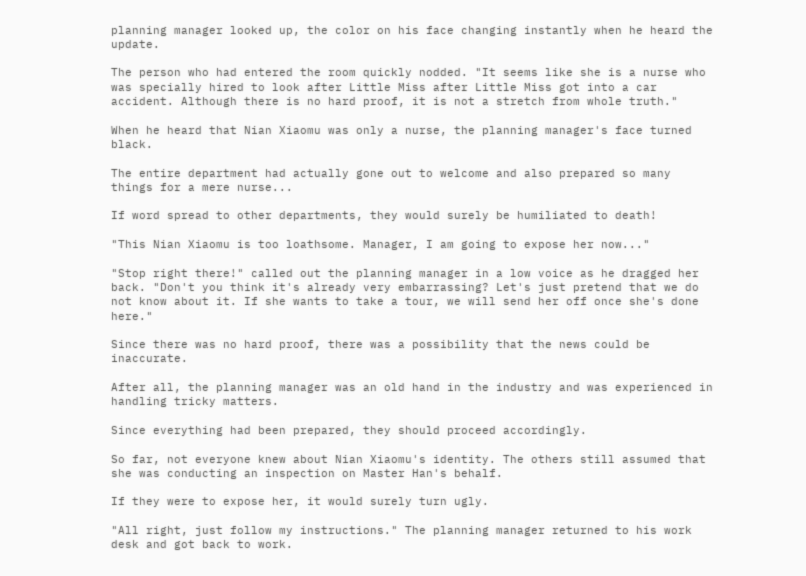planning manager looked up, the color on his face changing instantly when he heard the update.

The person who had entered the room quickly nodded. "It seems like she is a nurse who was specially hired to look after Little Miss after Little Miss got into a car accident. Although there is no hard proof, it is not a stretch from whole truth."

When he heard that Nian Xiaomu was only a nurse, the planning manager's face turned black.

The entire department had actually gone out to welcome and also prepared so many things for a mere nurse...

If word spread to other departments, they would surely be humiliated to death!

"This Nian Xiaomu is too loathsome. Manager, I am going to expose her now..."

"Stop right there!" called out the planning manager in a low voice as he dragged her back. "Don't you think it's already very embarrassing? Let's just pretend that we do not know about it. If she wants to take a tour, we will send her off once she's done here."

Since there was no hard proof, there was a possibility that the news could be inaccurate.

After all, the planning manager was an old hand in the industry and was experienced in handling tricky matters.

Since everything had been prepared, they should proceed accordingly.

So far, not everyone knew about Nian Xiaomu's identity. The others still assumed that she was conducting an inspection on Master Han's behalf.

If they were to expose her, it would surely turn ugly.

"All right, just follow my instructions." The planning manager returned to his work desk and got back to work.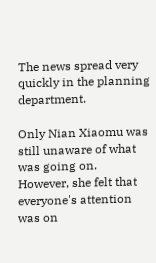The news spread very quickly in the planning department.

Only Nian Xiaomu was still unaware of what was going on. However, she felt that everyone's attention was on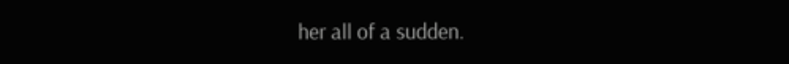her all of a sudden.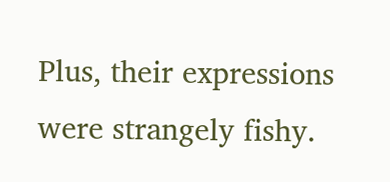Plus, their expressions were strangely fishy.